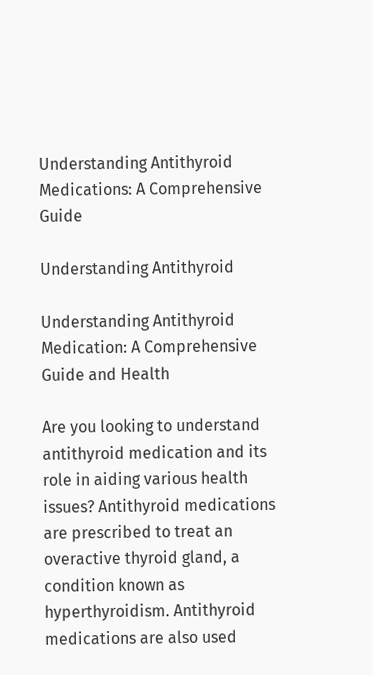Understanding Antithyroid Medications: A Comprehensive Guide

Understanding Antithyroid

Understanding Antithyroid Medication: A Comprehensive Guide and Health

Are you looking to understand antithyroid medication and its role in aiding various health issues? Antithyroid medications are prescribed to treat an overactive thyroid gland, a condition known as hyperthyroidism. Antithyroid medications are also used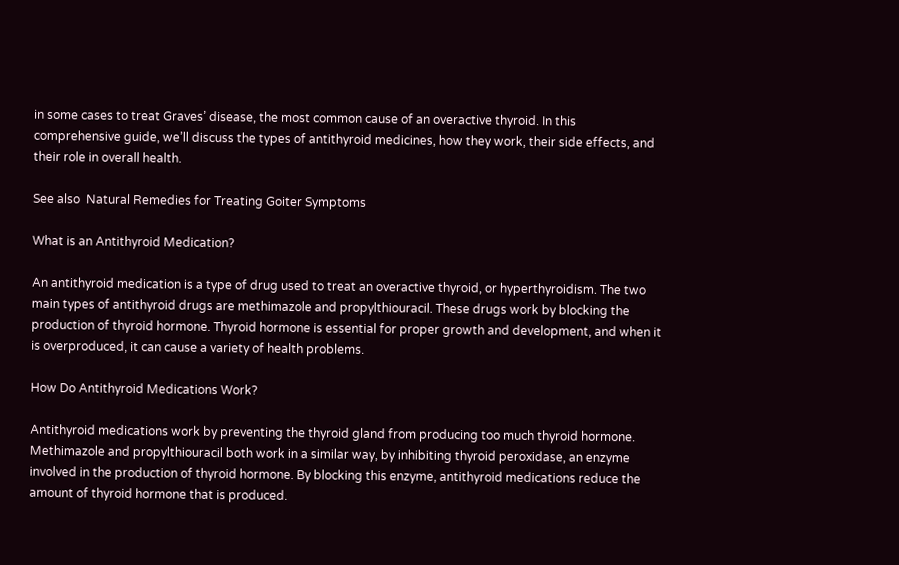in some cases to treat Graves’ disease, the most common cause of an overactive thyroid. In this comprehensive guide, we’ll discuss the types of antithyroid medicines, how they work, their side effects, and their role in overall health.

See also  Natural Remedies for Treating Goiter Symptoms

What is an Antithyroid Medication?

An antithyroid medication is a type of drug used to treat an overactive thyroid, or hyperthyroidism. The two main types of antithyroid drugs are methimazole and propylthiouracil. These drugs work by blocking the production of thyroid hormone. Thyroid hormone is essential for proper growth and development, and when it is overproduced, it can cause a variety of health problems.

How Do Antithyroid Medications Work?

Antithyroid medications work by preventing the thyroid gland from producing too much thyroid hormone. Methimazole and propylthiouracil both work in a similar way, by inhibiting thyroid peroxidase, an enzyme involved in the production of thyroid hormone. By blocking this enzyme, antithyroid medications reduce the amount of thyroid hormone that is produced.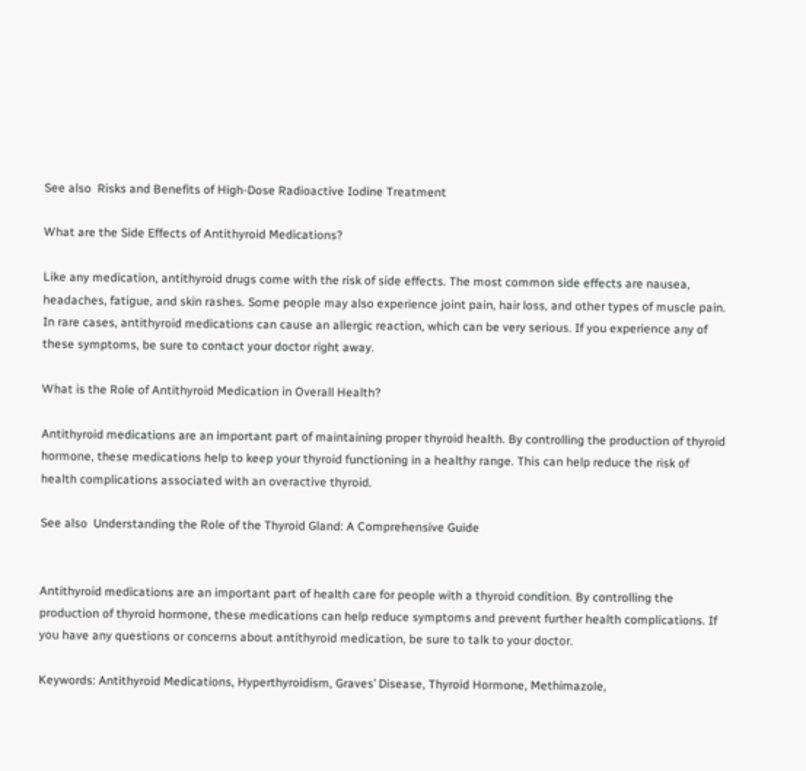See also  Risks and Benefits of High-Dose Radioactive Iodine Treatment

What are the Side Effects of Antithyroid Medications?

Like any medication, antithyroid drugs come with the risk of side effects. The most common side effects are nausea, headaches, fatigue, and skin rashes. Some people may also experience joint pain, hair loss, and other types of muscle pain. In rare cases, antithyroid medications can cause an allergic reaction, which can be very serious. If you experience any of these symptoms, be sure to contact your doctor right away.

What is the Role of Antithyroid Medication in Overall Health?

Antithyroid medications are an important part of maintaining proper thyroid health. By controlling the production of thyroid hormone, these medications help to keep your thyroid functioning in a healthy range. This can help reduce the risk of health complications associated with an overactive thyroid.

See also  Understanding the Role of the Thyroid Gland: A Comprehensive Guide


Antithyroid medications are an important part of health care for people with a thyroid condition. By controlling the production of thyroid hormone, these medications can help reduce symptoms and prevent further health complications. If you have any questions or concerns about antithyroid medication, be sure to talk to your doctor.

Keywords: Antithyroid Medications, Hyperthyroidism, Graves’ Disease, Thyroid Hormone, Methimazole,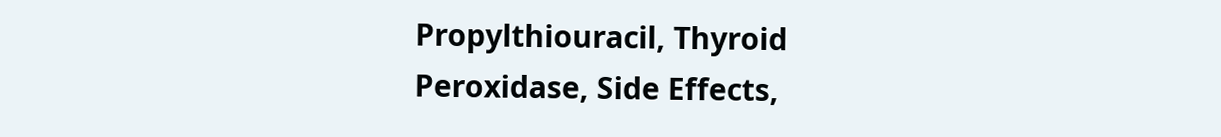Propylthiouracil, Thyroid Peroxidase, Side Effects,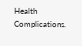Health Complications.